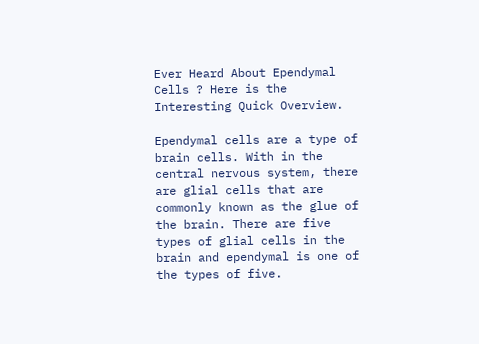Ever Heard About Ependymal Cells ? Here is the Interesting Quick Overview.

Ependymal cells are a type of brain cells. With in the central nervous system, there are glial cells that are commonly known as the glue of the brain. There are five types of glial cells in the brain and ependymal is one of the types of five.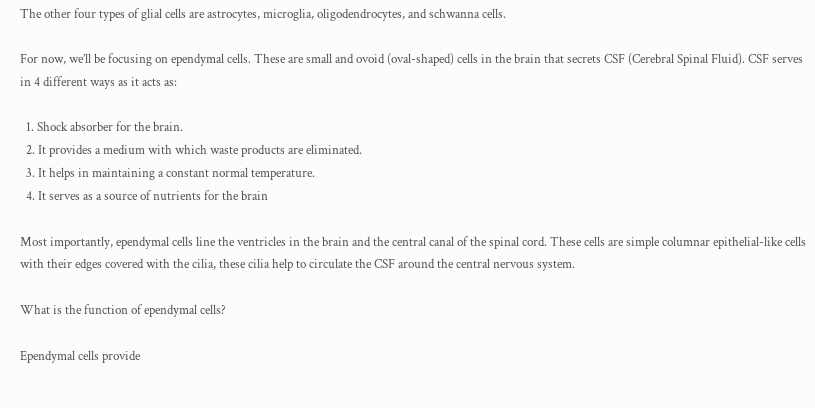The other four types of glial cells are astrocytes, microglia, oligodendrocytes, and schwanna cells.

For now, we’ll be focusing on ependymal cells. These are small and ovoid (oval-shaped) cells in the brain that secrets CSF (Cerebral Spinal Fluid). CSF serves in 4 different ways as it acts as:

  1. Shock absorber for the brain.
  2. It provides a medium with which waste products are eliminated.
  3. It helps in maintaining a constant normal temperature.
  4. It serves as a source of nutrients for the brain

Most importantly, ependymal cells line the ventricles in the brain and the central canal of the spinal cord. These cells are simple columnar epithelial-like cells with their edges covered with the cilia, these cilia help to circulate the CSF around the central nervous system.

What is the function of ependymal cells?

Ependymal cells provide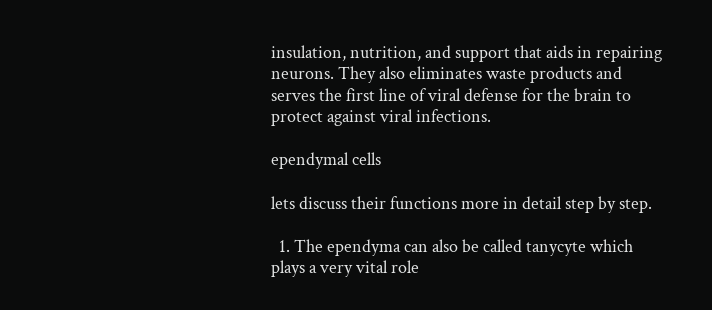insulation, nutrition, and support that aids in repairing neurons. They also eliminates waste products and serves the first line of viral defense for the brain to protect against viral infections.

ependymal cells

lets discuss their functions more in detail step by step.

  1. The ependyma can also be called tanycyte which plays a very vital role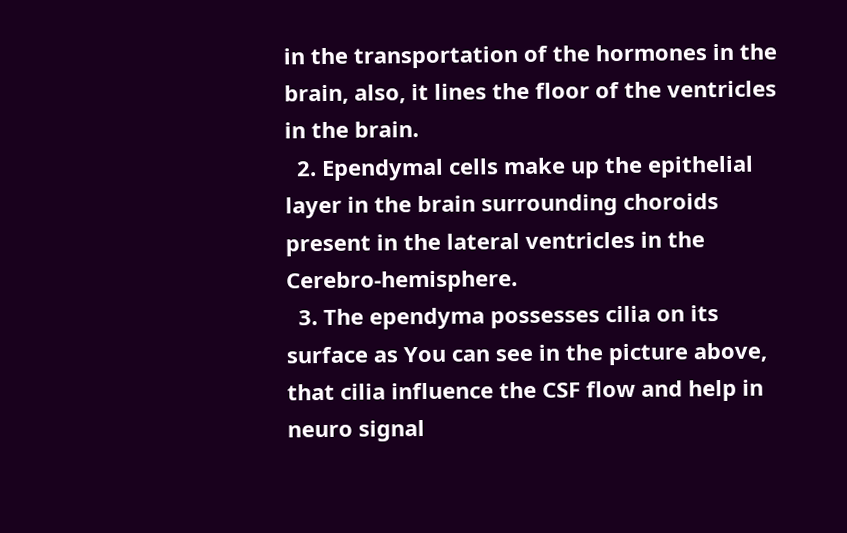in the transportation of the hormones in the brain, also, it lines the floor of the ventricles in the brain.
  2. Ependymal cells make up the epithelial layer in the brain surrounding choroids present in the lateral ventricles in the Cerebro-hemisphere.
  3. The ependyma possesses cilia on its surface as You can see in the picture above, that cilia influence the CSF flow and help in neuro signal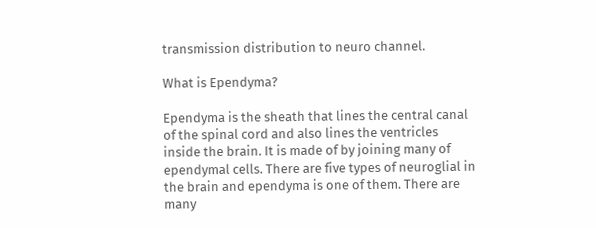transmission distribution to neuro channel.

What is Ependyma?

Ependyma is the sheath that lines the central canal of the spinal cord and also lines the ventricles inside the brain. It is made of by joining many of ependymal cells. There are five types of neuroglial in the brain and ependyma is one of them. There are many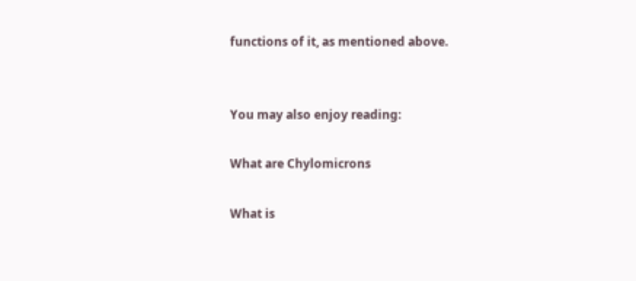functions of it, as mentioned above.


You may also enjoy reading:

What are Chylomicrons

What is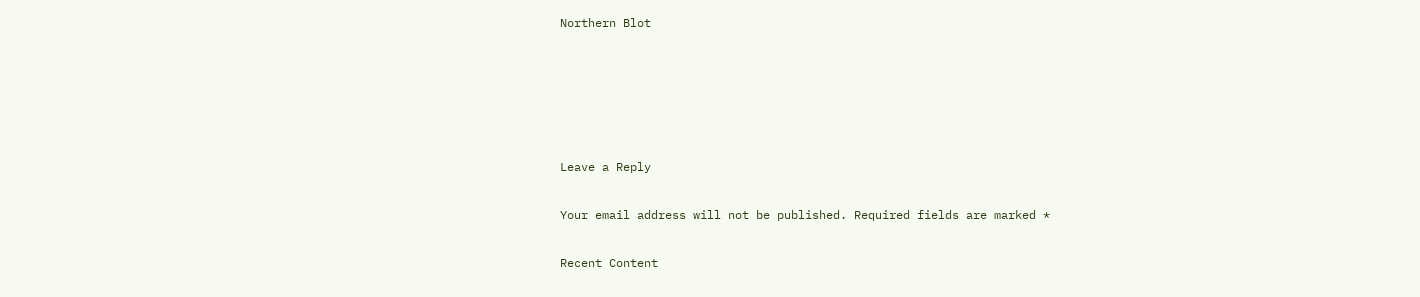Northern Blot





Leave a Reply

Your email address will not be published. Required fields are marked *

Recent Content